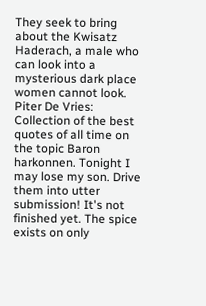They seek to bring about the Kwisatz Haderach, a male who can look into a mysterious dark place women cannot look. Piter De Vries: Collection of the best quotes of all time on the topic Baron harkonnen. Tonight I may lose my son. Drive them into utter submission! It's not finished yet. The spice exists on only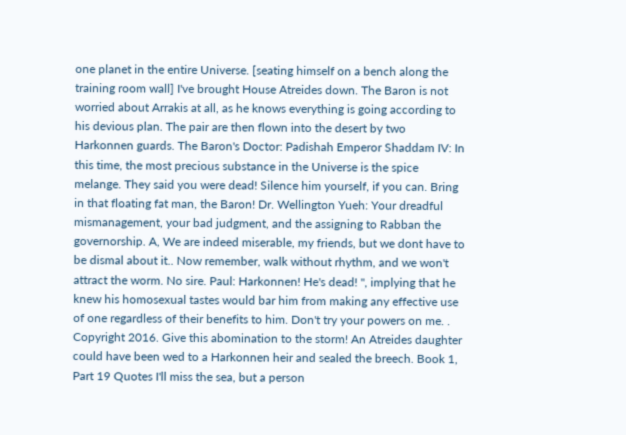one planet in the entire Universe. [seating himself on a bench along the training room wall] I've brought House Atreides down. The Baron is not worried about Arrakis at all, as he knows everything is going according to his devious plan. The pair are then flown into the desert by two Harkonnen guards. The Baron's Doctor: Padishah Emperor Shaddam IV: In this time, the most precious substance in the Universe is the spice melange. They said you were dead! Silence him yourself, if you can. Bring in that floating fat man, the Baron! Dr. Wellington Yueh: Your dreadful mismanagement, your bad judgment, and the assigning to Rabban the governorship. A, We are indeed miserable, my friends, but we dont have to be dismal about it.. Now remember, walk without rhythm, and we won't attract the worm. No sire. Paul: Harkonnen! He's dead! ", implying that he knew his homosexual tastes would bar him from making any effective use of one regardless of their benefits to him. Don't try your powers on me. . Copyright 2016. Give this abomination to the storm! An Atreides daughter could have been wed to a Harkonnen heir and sealed the breech. Book 1, Part 19 Quotes I'll miss the sea, but a person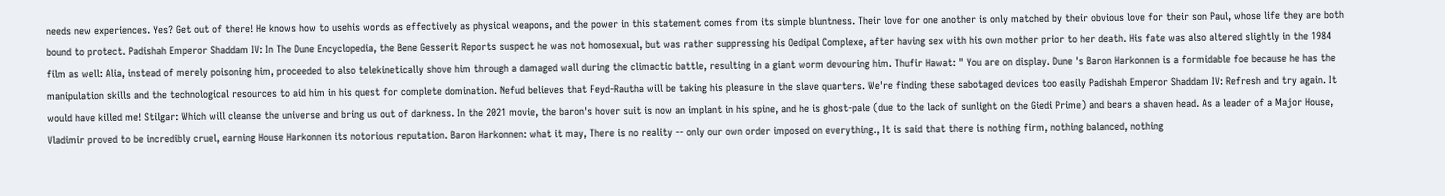needs new experiences. Yes? Get out of there! He knows how to usehis words as effectively as physical weapons, and the power in this statement comes from its simple bluntness. Their love for one another is only matched by their obvious love for their son Paul, whose life they are both bound to protect. Padishah Emperor Shaddam IV: In The Dune Encyclopedia, the Bene Gesserit Reports suspect he was not homosexual, but was rather suppressing his Oedipal Complexe, after having sex with his own mother prior to her death. His fate was also altered slightly in the 1984 film as well: Alia, instead of merely poisoning him, proceeded to also telekinetically shove him through a damaged wall during the climactic battle, resulting in a giant worm devouring him. Thufir Hawat: " You are on display. Dune 's Baron Harkonnen is a formidable foe because he has the manipulation skills and the technological resources to aid him in his quest for complete domination. Nefud believes that Feyd-Rautha will be taking his pleasure in the slave quarters. We're finding these sabotaged devices too easily Padishah Emperor Shaddam IV: Refresh and try again. It would have killed me! Stilgar: Which will cleanse the universe and bring us out of darkness. In the 2021 movie, the baron's hover suit is now an implant in his spine, and he is ghost-pale (due to the lack of sunlight on the Giedi Prime) and bears a shaven head. As a leader of a Major House, Vladimir proved to be incredibly cruel, earning House Harkonnen its notorious reputation. Baron Harkonnen: what it may, There is no reality -- only our own order imposed on everything., It is said that there is nothing firm, nothing balanced, nothing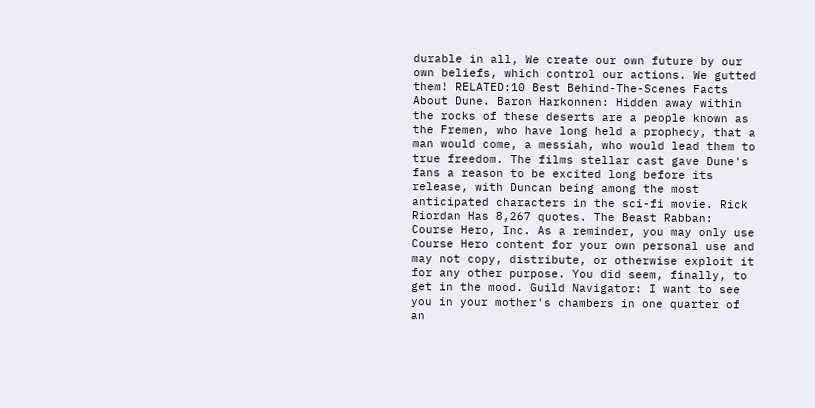durable in all, We create our own future by our own beliefs, which control our actions. We gutted them! RELATED:10 Best Behind-The-Scenes Facts About Dune. Baron Harkonnen: Hidden away within the rocks of these deserts are a people known as the Fremen, who have long held a prophecy, that a man would come, a messiah, who would lead them to true freedom. The films stellar cast gave Dune's fans a reason to be excited long before its release, with Duncan being among the most anticipated characters in the sci-fi movie. Rick Riordan Has 8,267 quotes. The Beast Rabban: Course Hero, Inc. As a reminder, you may only use Course Hero content for your own personal use and may not copy, distribute, or otherwise exploit it for any other purpose. You did seem, finally, to get in the mood. Guild Navigator: I want to see you in your mother's chambers in one quarter of an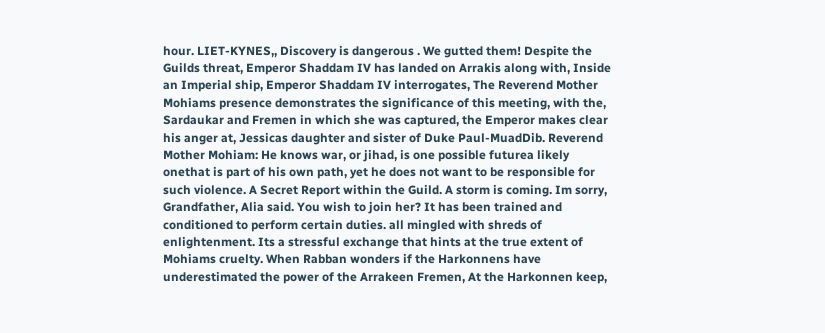hour. LIET-KYNES,, Discovery is dangerous . We gutted them! Despite the Guilds threat, Emperor Shaddam IV has landed on Arrakis along with, Inside an Imperial ship, Emperor Shaddam IV interrogates, The Reverend Mother Mohiams presence demonstrates the significance of this meeting, with the, Sardaukar and Fremen in which she was captured, the Emperor makes clear his anger at, Jessicas daughter and sister of Duke Paul-MuadDib. Reverend Mother Mohiam: He knows war, or jihad, is one possible futurea likely onethat is part of his own path, yet he does not want to be responsible for such violence. A Secret Report within the Guild. A storm is coming. Im sorry, Grandfather, Alia said. You wish to join her? It has been trained and conditioned to perform certain duties. all mingled with shreds of enlightenment. Its a stressful exchange that hints at the true extent of Mohiams cruelty. When Rabban wonders if the Harkonnens have underestimated the power of the Arrakeen Fremen, At the Harkonnen keep,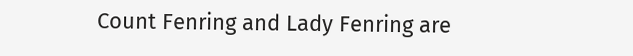Count Fenring and Lady Fenring are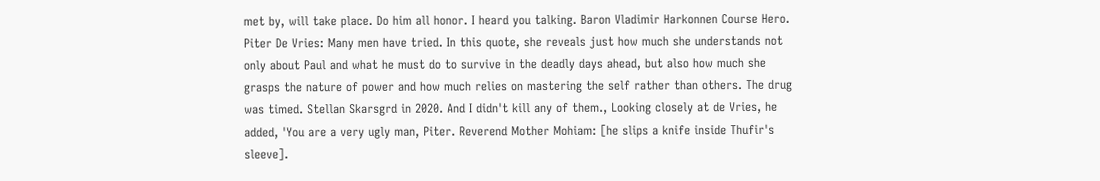met by, will take place. Do him all honor. I heard you talking. Baron Vladimir Harkonnen Course Hero. Piter De Vries: Many men have tried. In this quote, she reveals just how much she understands not only about Paul and what he must do to survive in the deadly days ahead, but also how much she grasps the nature of power and how much relies on mastering the self rather than others. The drug was timed. Stellan Skarsgrd in 2020. And I didn't kill any of them., Looking closely at de Vries, he added, 'You are a very ugly man, Piter. Reverend Mother Mohiam: [he slips a knife inside Thufir's sleeve].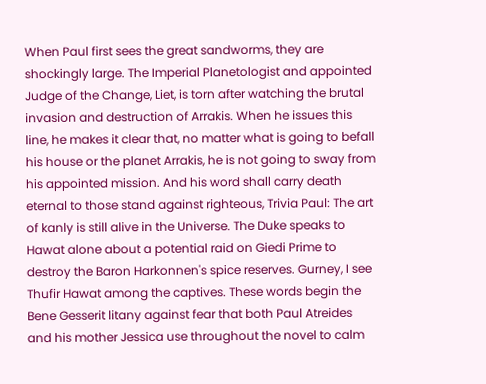When Paul first sees the great sandworms, they are shockingly large. The Imperial Planetologist and appointed Judge of the Change, Liet, is torn after watching the brutal invasion and destruction of Arrakis. When he issues this line, he makes it clear that, no matter what is going to befall his house or the planet Arrakis, he is not going to sway from his appointed mission. And his word shall carry death eternal to those stand against righteous, Trivia Paul: The art of kanly is still alive in the Universe. The Duke speaks to Hawat alone about a potential raid on Giedi Prime to destroy the Baron Harkonnen's spice reserves. Gurney, I see Thufir Hawat among the captives. These words begin the Bene Gesserit litany against fear that both Paul Atreides and his mother Jessica use throughout the novel to calm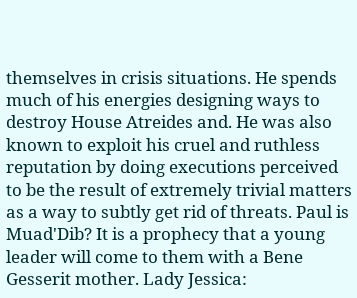themselves in crisis situations. He spends much of his energies designing ways to destroy House Atreides and. He was also known to exploit his cruel and ruthless reputation by doing executions perceived to be the result of extremely trivial matters as a way to subtly get rid of threats. Paul is Muad'Dib? It is a prophecy that a young leader will come to them with a Bene Gesserit mother. Lady Jessica: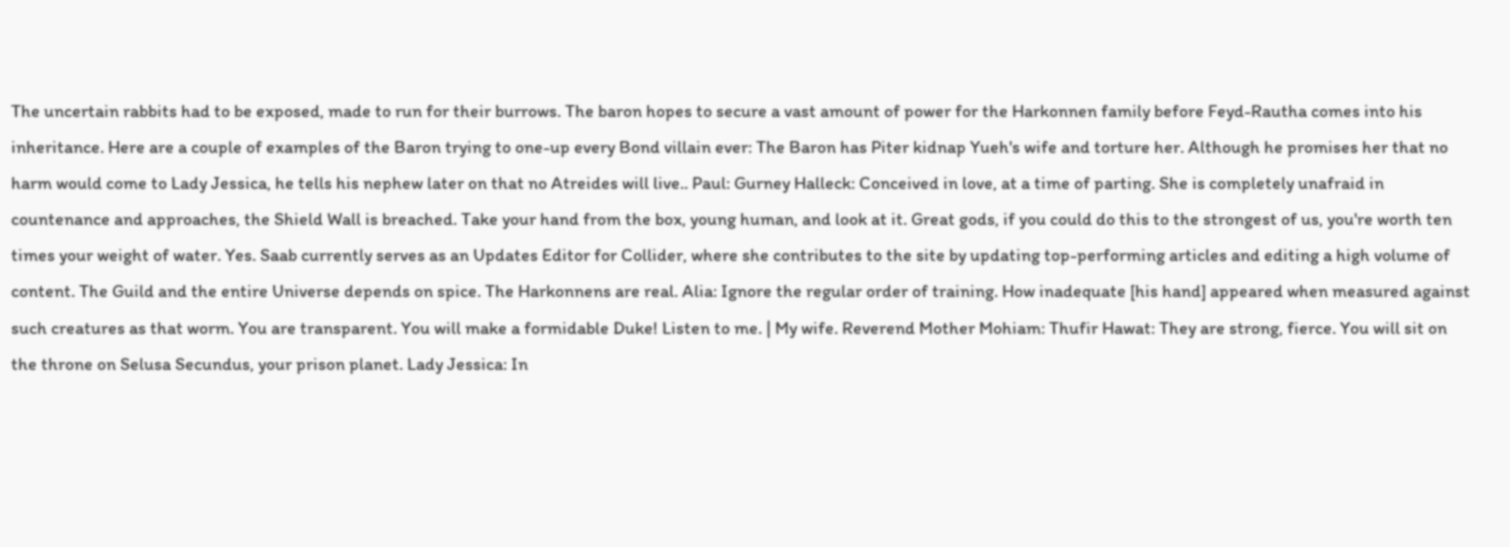The uncertain rabbits had to be exposed, made to run for their burrows. The baron hopes to secure a vast amount of power for the Harkonnen family before Feyd-Rautha comes into his inheritance. Here are a couple of examples of the Baron trying to one-up every Bond villain ever: The Baron has Piter kidnap Yueh's wife and torture her. Although he promises her that no harm would come to Lady Jessica, he tells his nephew later on that no Atreides will live.. Paul: Gurney Halleck: Conceived in love, at a time of parting. She is completely unafraid in countenance and approaches, the Shield Wall is breached. Take your hand from the box, young human, and look at it. Great gods, if you could do this to the strongest of us, you're worth ten times your weight of water. Yes. Saab currently serves as an Updates Editor for Collider, where she contributes to the site by updating top-performing articles and editing a high volume of content. The Guild and the entire Universe depends on spice. The Harkonnens are real. Alia: Ignore the regular order of training. How inadequate [his hand] appeared when measured against such creatures as that worm. You are transparent. You will make a formidable Duke! Listen to me. | My wife. Reverend Mother Mohiam: Thufir Hawat: They are strong, fierce. You will sit on the throne on Selusa Secundus, your prison planet. Lady Jessica: In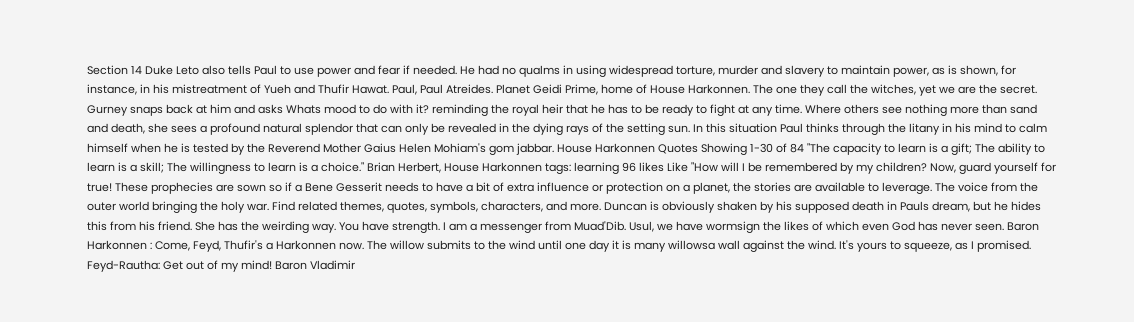Section 14 Duke Leto also tells Paul to use power and fear if needed. He had no qualms in using widespread torture, murder and slavery to maintain power, as is shown, for instance, in his mistreatment of Yueh and Thufir Hawat. Paul, Paul Atreides. Planet Geidi Prime, home of House Harkonnen. The one they call the witches, yet we are the secret. Gurney snaps back at him and asks Whats mood to do with it? reminding the royal heir that he has to be ready to fight at any time. Where others see nothing more than sand and death, she sees a profound natural splendor that can only be revealed in the dying rays of the setting sun. In this situation Paul thinks through the litany in his mind to calm himself when he is tested by the Reverend Mother Gaius Helen Mohiam's gom jabbar. House Harkonnen Quotes Showing 1-30 of 84 "The capacity to learn is a gift; The ability to learn is a skill; The willingness to learn is a choice." Brian Herbert, House Harkonnen tags: learning 96 likes Like "How will I be remembered by my children? Now, guard yourself for true! These prophecies are sown so if a Bene Gesserit needs to have a bit of extra influence or protection on a planet, the stories are available to leverage. The voice from the outer world bringing the holy war. Find related themes, quotes, symbols, characters, and more. Duncan is obviously shaken by his supposed death in Pauls dream, but he hides this from his friend. She has the weirding way. You have strength. I am a messenger from Muad'Dib. Usul, we have wormsign the likes of which even God has never seen. Baron Harkonnen : Come, Feyd, Thufir's a Harkonnen now. The willow submits to the wind until one day it is many willowsa wall against the wind. It's yours to squeeze, as I promised. Feyd-Rautha: Get out of my mind! Baron Vladimir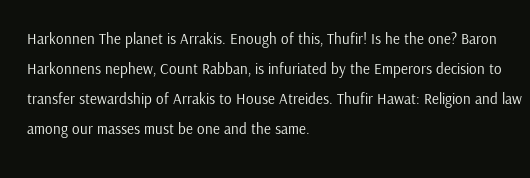Harkonnen The planet is Arrakis. Enough of this, Thufir! Is he the one? Baron Harkonnens nephew, Count Rabban, is infuriated by the Emperors decision to transfer stewardship of Arrakis to House Atreides. Thufir Hawat: Religion and law among our masses must be one and the same.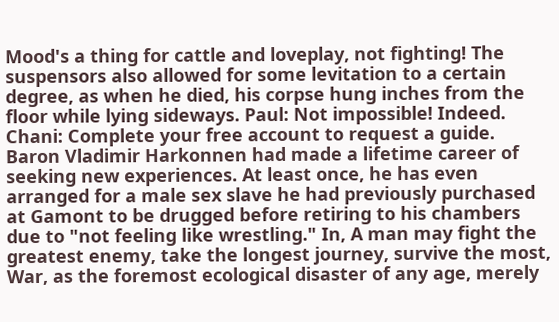Mood's a thing for cattle and loveplay, not fighting! The suspensors also allowed for some levitation to a certain degree, as when he died, his corpse hung inches from the floor while lying sideways. Paul: Not impossible! Indeed. Chani: Complete your free account to request a guide. Baron Vladimir Harkonnen had made a lifetime career of seeking new experiences. At least once, he has even arranged for a male sex slave he had previously purchased at Gamont to be drugged before retiring to his chambers due to "not feeling like wrestling." In, A man may fight the greatest enemy, take the longest journey, survive the most, War, as the foremost ecological disaster of any age, merely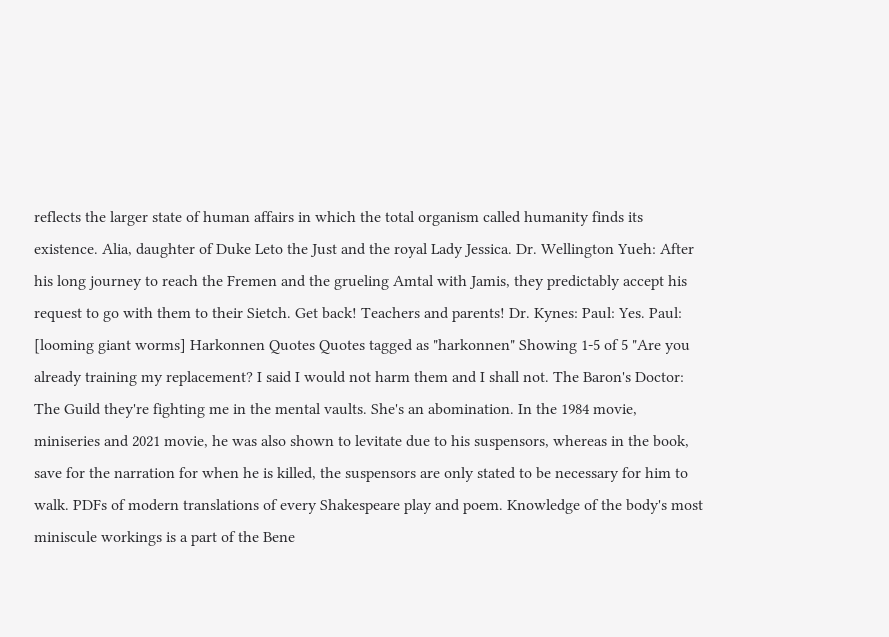reflects the larger state of human affairs in which the total organism called humanity finds its existence. Alia, daughter of Duke Leto the Just and the royal Lady Jessica. Dr. Wellington Yueh: After his long journey to reach the Fremen and the grueling Amtal with Jamis, they predictably accept his request to go with them to their Sietch. Get back! Teachers and parents! Dr. Kynes: Paul: Yes. Paul: [looming giant worms] Harkonnen Quotes Quotes tagged as "harkonnen" Showing 1-5 of 5 "Are you already training my replacement? I said I would not harm them and I shall not. The Baron's Doctor: The Guild they're fighting me in the mental vaults. She's an abomination. In the 1984 movie, miniseries and 2021 movie, he was also shown to levitate due to his suspensors, whereas in the book, save for the narration for when he is killed, the suspensors are only stated to be necessary for him to walk. PDFs of modern translations of every Shakespeare play and poem. Knowledge of the body's most miniscule workings is a part of the Bene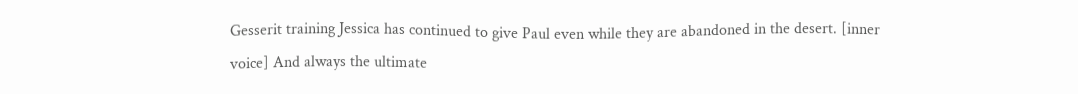Gesserit training Jessica has continued to give Paul even while they are abandoned in the desert. [inner voice] And always the ultimate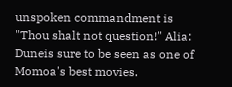unspoken commandment is "Thou shalt not question!" Alia: Duneis sure to be seen as one of Momoa's best movies.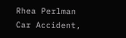Rhea Perlman Car Accident,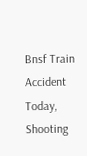Bnsf Train Accident Today, Shooting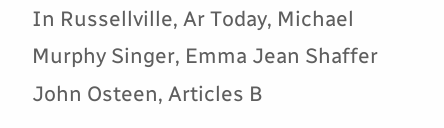In Russellville, Ar Today, Michael Murphy Singer, Emma Jean Shaffer John Osteen, Articles B